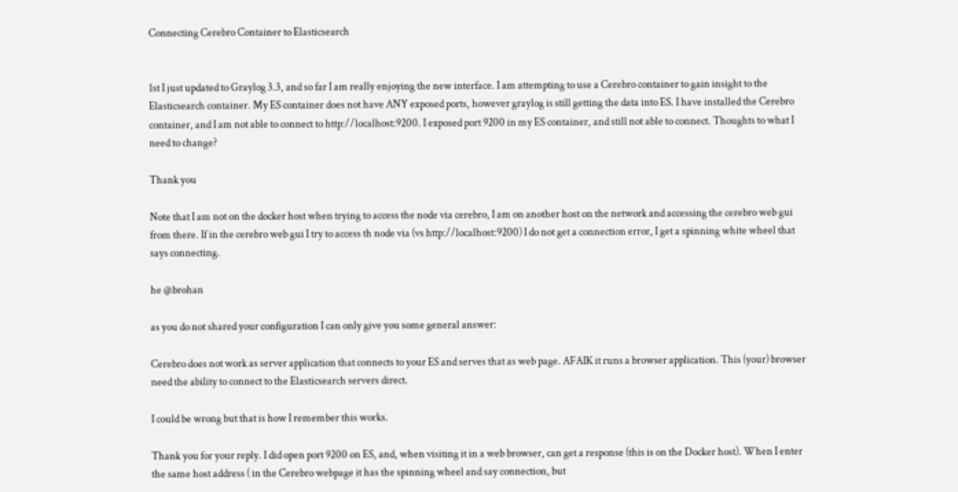Connecting Cerebro Container to Elasticsearch


1st I just updated to Graylog 3.3, and so far I am really enjoying the new interface. I am attempting to use a Cerebro container to gain insight to the Elasticsearch container. My ES container does not have ANY exposed ports, however graylog is still getting the data into ES. I have installed the Cerebro container, and I am not able to connect to http://localhost:9200. I exposed port 9200 in my ES container, and still not able to connect. Thoughts to what I need to change?

Thank you

Note that I am not on the docker host when trying to access the node via cerebro, I am on another host on the network and accessing the cerebro web gui from there. If in the cerebro web gui I try to access th node via (vs http://localhost:9200) I do not get a connection error, I get a spinning white wheel that says connecting.

he @brohan

as you do not shared your configuration I can only give you some general answer:

Cerebro does not work as server application that connects to your ES and serves that as web page. AFAIK it runs a browser application. This (your) browser need the ability to connect to the Elasticsearch servers direct.

I could be wrong but that is how I remember this works.

Thank you for your reply. I did open port 9200 on ES, and, when visiting it in a web browser, can get a response (this is on the Docker host). When I enter the same host address ( in the Cerebro webpage it has the spinning wheel and say connection, but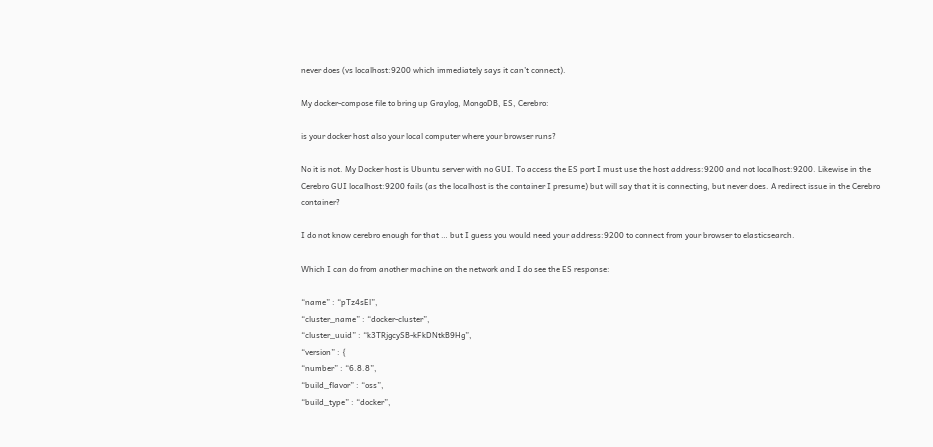never does (vs localhost:9200 which immediately says it can’t connect).

My docker-compose file to bring up Graylog, MongoDB, ES, Cerebro:

is your docker host also your local computer where your browser runs?

No it is not. My Docker host is Ubuntu server with no GUI. To access the ES port I must use the host address:9200 and not localhost:9200. Likewise in the Cerebro GUI localhost:9200 fails (as the localhost is the container I presume) but will say that it is connecting, but never does. A redirect issue in the Cerebro container?

I do not know cerebro enough for that … but I guess you would need your address:9200 to connect from your browser to elasticsearch.

Which I can do from another machine on the network and I do see the ES response:

“name” : “pTz4sEl”,
“cluster_name” : “docker-cluster”,
“cluster_uuid” : “k3TRjgcySB-kFkDNtkB9Hg”,
“version” : {
“number” : “6.8.8”,
“build_flavor” : “oss”,
“build_type” : “docker”,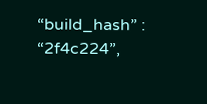“build_hash” : “2f4c224”,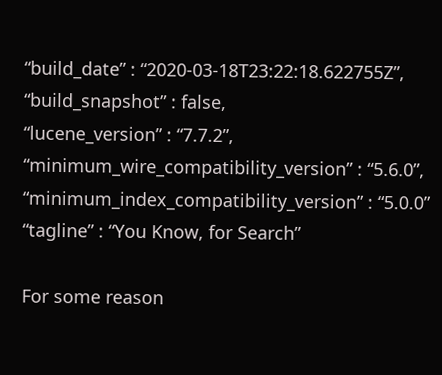“build_date” : “2020-03-18T23:22:18.622755Z”,
“build_snapshot” : false,
“lucene_version” : “7.7.2”,
“minimum_wire_compatibility_version” : “5.6.0”,
“minimum_index_compatibility_version” : “5.0.0”
“tagline” : “You Know, for Search”

For some reason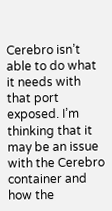Cerebro isn’t able to do what it needs with that port exposed. I’m thinking that it may be an issue with the Cerebro container and how the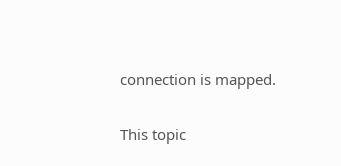connection is mapped.

This topic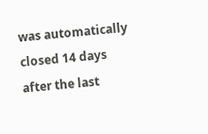was automatically closed 14 days after the last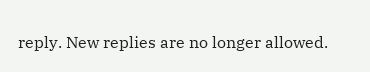reply. New replies are no longer allowed.